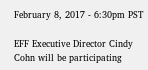February 8, 2017 - 6:30pm PST

EFF Executive Director Cindy Cohn will be participating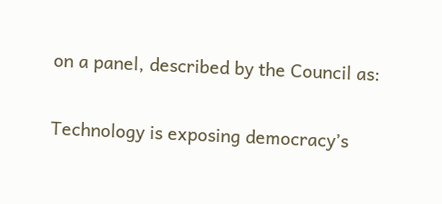on a panel, described by the Council as:

Technology is exposing democracy’s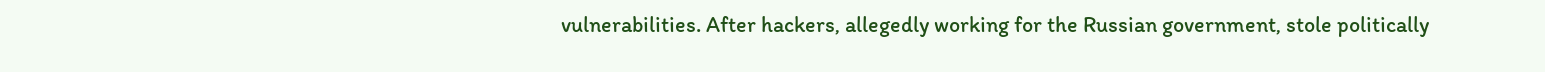vulnerabilities. After hackers, allegedly working for the Russian government, stole politically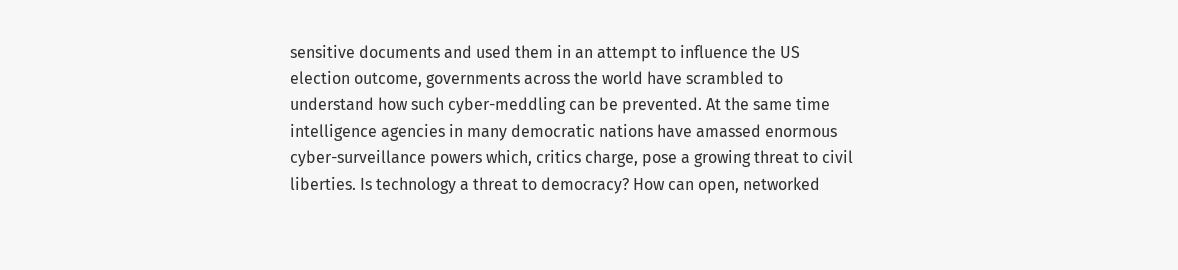sensitive documents and used them in an attempt to influence the US election outcome, governments across the world have scrambled to understand how such cyber-meddling can be prevented. At the same time intelligence agencies in many democratic nations have amassed enormous cyber-surveillance powers which, critics charge, pose a growing threat to civil liberties. Is technology a threat to democracy? How can open, networked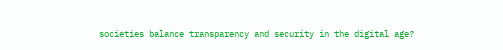societies balance transparency and security in the digital age?